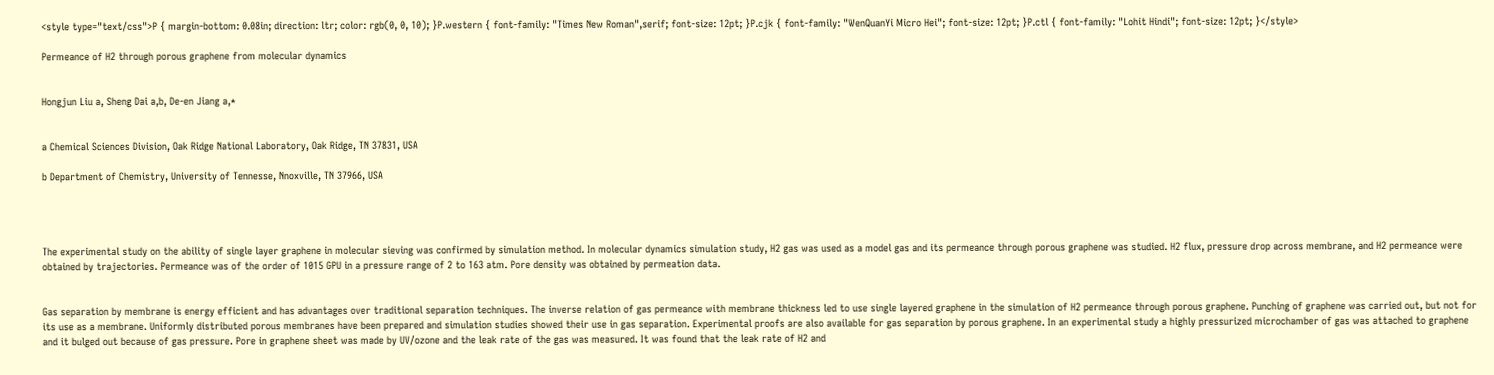<style type="text/css">P { margin-bottom: 0.08in; direction: ltr; color: rgb(0, 0, 10); }P.western { font-family: "Times New Roman",serif; font-size: 12pt; }P.cjk { font-family: "WenQuanYi Micro Hei"; font-size: 12pt; }P.ctl { font-family: "Lohit Hindi"; font-size: 12pt; }</style>

Permeance of H2 through porous graphene from molecular dynamics


Hongjun Liu a, Sheng Dai a,b, De-en Jiang a,*


a Chemical Sciences Division, Oak Ridge National Laboratory, Oak Ridge, TN 37831, USA

b Department of Chemistry, University of Tennesse, Nnoxville, TN 37966, USA




The experimental study on the ability of single layer graphene in molecular sieving was confirmed by simulation method. In molecular dynamics simulation study, H2 gas was used as a model gas and its permeance through porous graphene was studied. H2 flux, pressure drop across membrane, and H2 permeance were obtained by trajectories. Permeance was of the order of 1015 GPU in a pressure range of 2 to 163 atm. Pore density was obtained by permeation data.


Gas separation by membrane is energy efficient and has advantages over traditional separation techniques. The inverse relation of gas permeance with membrane thickness led to use single layered graphene in the simulation of H2 permeance through porous graphene. Punching of graphene was carried out, but not for its use as a membrane. Uniformly distributed porous membranes have been prepared and simulation studies showed their use in gas separation. Experimental proofs are also available for gas separation by porous graphene. In an experimental study a highly pressurized microchamber of gas was attached to graphene and it bulged out because of gas pressure. Pore in graphene sheet was made by UV/ozone and the leak rate of the gas was measured. It was found that the leak rate of H2 and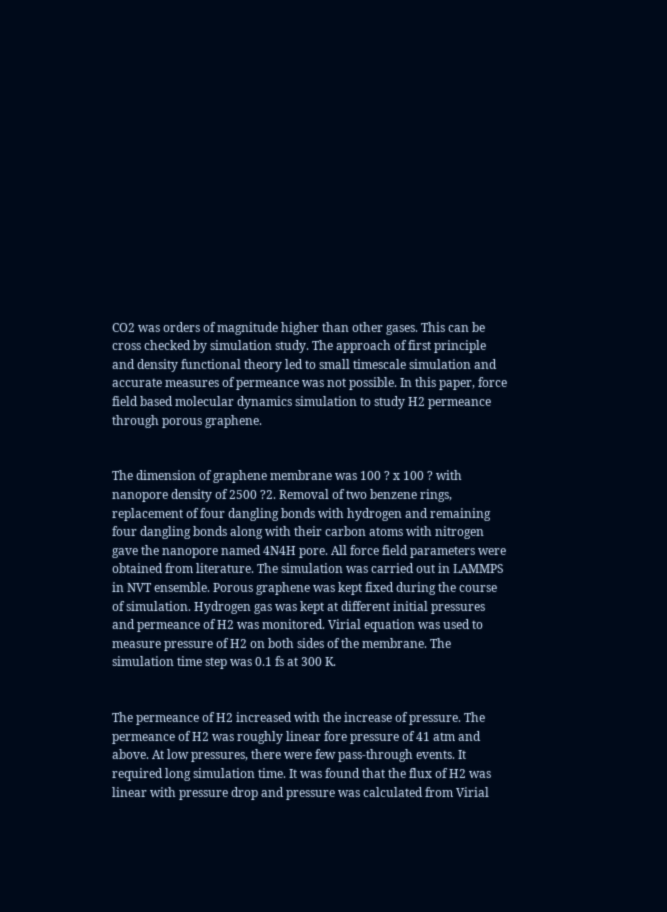CO2 was orders of magnitude higher than other gases. This can be cross checked by simulation study. The approach of first principle and density functional theory led to small timescale simulation and accurate measures of permeance was not possible. In this paper, force field based molecular dynamics simulation to study H2 permeance through porous graphene.


The dimension of graphene membrane was 100 ? x 100 ? with nanopore density of 2500 ?2. Removal of two benzene rings, replacement of four dangling bonds with hydrogen and remaining four dangling bonds along with their carbon atoms with nitrogen gave the nanopore named 4N4H pore. All force field parameters were obtained from literature. The simulation was carried out in LAMMPS in NVT ensemble. Porous graphene was kept fixed during the course of simulation. Hydrogen gas was kept at different initial pressures and permeance of H2 was monitored. Virial equation was used to measure pressure of H2 on both sides of the membrane. The simulation time step was 0.1 fs at 300 K.


The permeance of H2 increased with the increase of pressure. The permeance of H2 was roughly linear fore pressure of 41 atm and above. At low pressures, there were few pass-through events. It required long simulation time. It was found that the flux of H2 was linear with pressure drop and pressure was calculated from Virial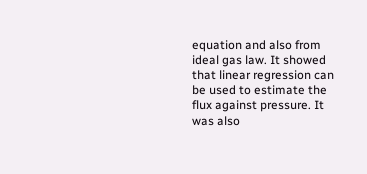equation and also from ideal gas law. It showed that linear regression can be used to estimate the flux against pressure. It was also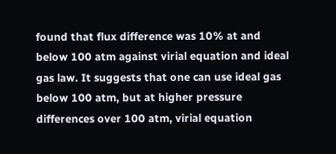found that flux difference was 10% at and below 100 atm against virial equation and ideal gas law. It suggests that one can use ideal gas below 100 atm, but at higher pressure differences over 100 atm, virial equation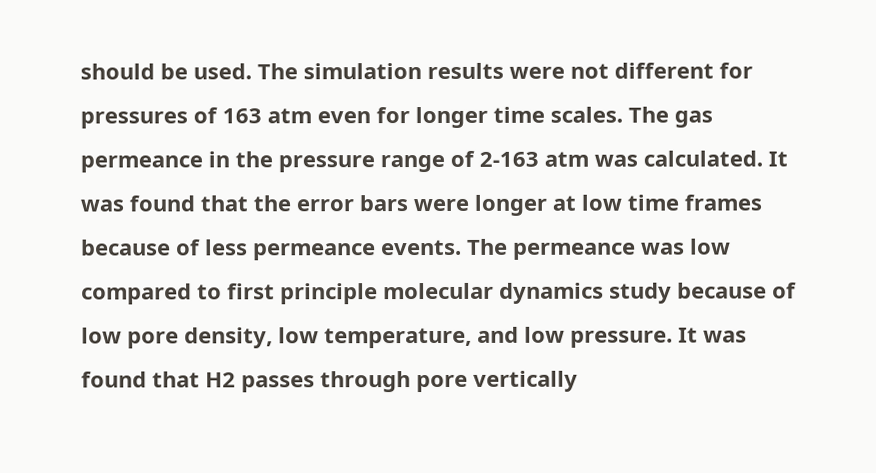should be used. The simulation results were not different for pressures of 163 atm even for longer time scales. The gas permeance in the pressure range of 2-163 atm was calculated. It was found that the error bars were longer at low time frames because of less permeance events. The permeance was low compared to first principle molecular dynamics study because of low pore density, low temperature, and low pressure. It was found that H2 passes through pore vertically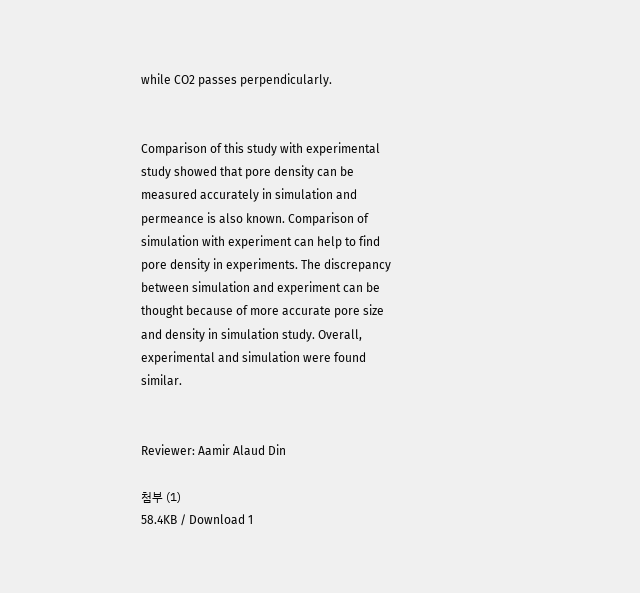while CO2 passes perpendicularly.


Comparison of this study with experimental study showed that pore density can be measured accurately in simulation and permeance is also known. Comparison of simulation with experiment can help to find pore density in experiments. The discrepancy between simulation and experiment can be thought because of more accurate pore size and density in simulation study. Overall, experimental and simulation were found similar.


Reviewer: Aamir Alaud Din

첨부 (1)
58.4KB / Download 1